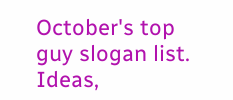October's top guy slogan list. Ideas,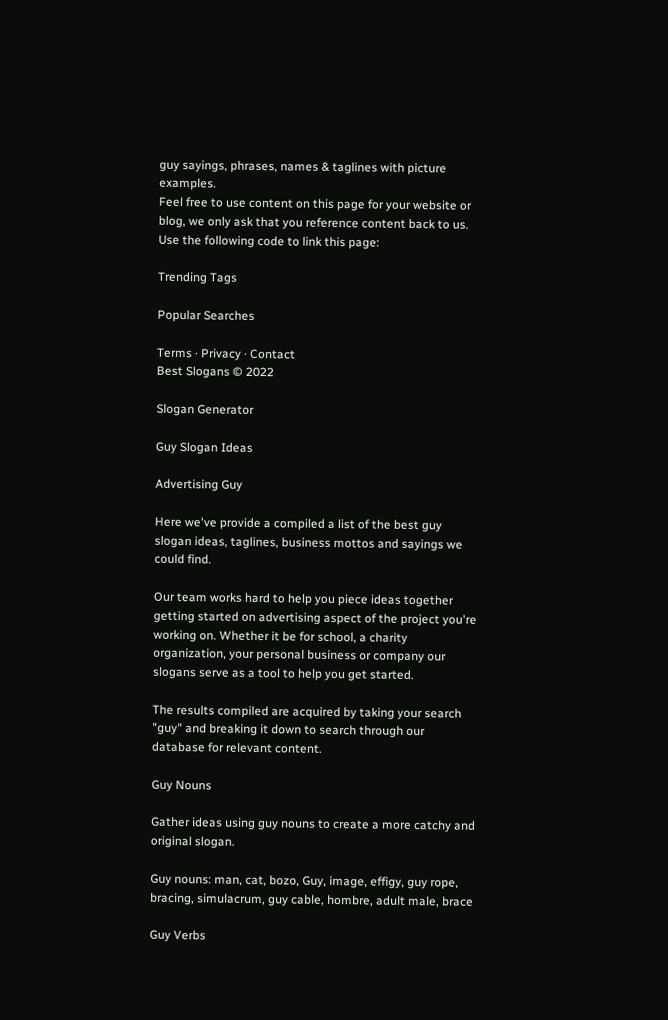guy sayings, phrases, names & taglines with picture examples.
Feel free to use content on this page for your website or blog, we only ask that you reference content back to us. Use the following code to link this page:

Trending Tags

Popular Searches

Terms · Privacy · Contact
Best Slogans © 2022

Slogan Generator

Guy Slogan Ideas

Advertising Guy

Here we've provide a compiled a list of the best guy slogan ideas, taglines, business mottos and sayings we could find.

Our team works hard to help you piece ideas together getting started on advertising aspect of the project you're working on. Whether it be for school, a charity organization, your personal business or company our slogans serve as a tool to help you get started.

The results compiled are acquired by taking your search "guy" and breaking it down to search through our database for relevant content.

Guy Nouns

Gather ideas using guy nouns to create a more catchy and original slogan.

Guy nouns: man, cat, bozo, Guy, image, effigy, guy rope, bracing, simulacrum, guy cable, hombre, adult male, brace

Guy Verbs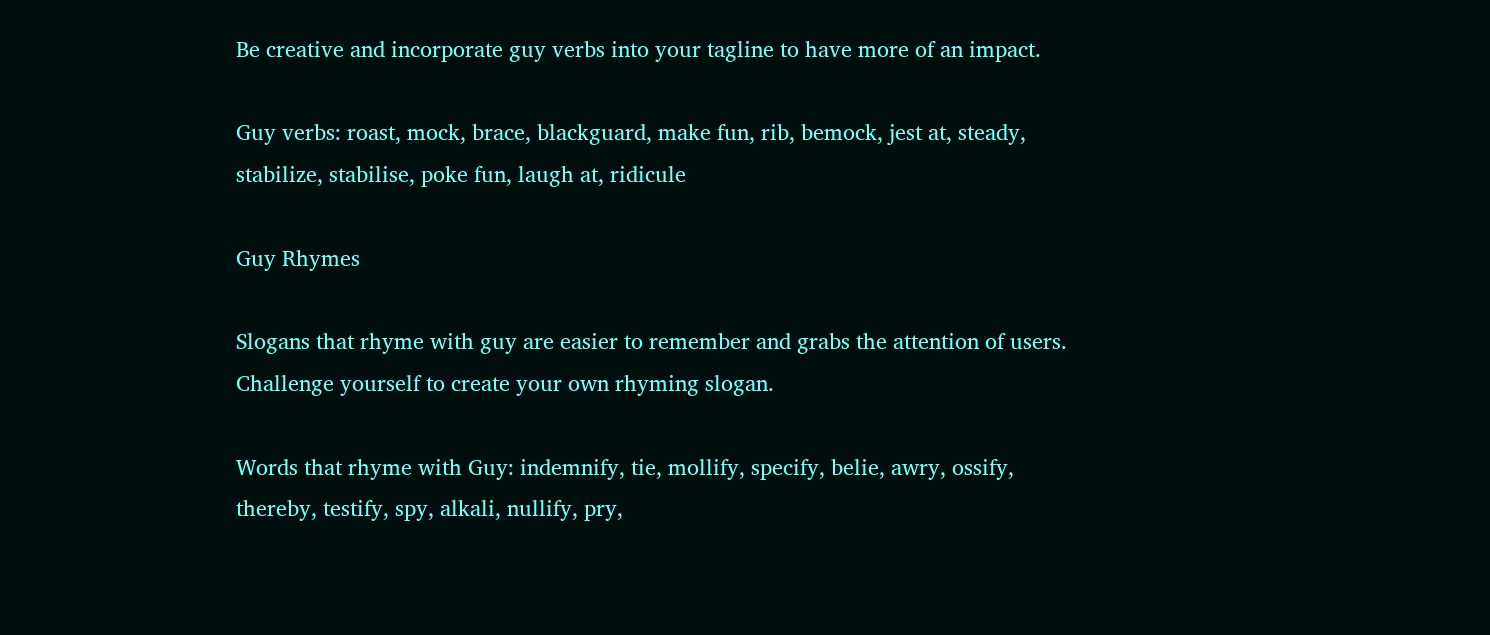Be creative and incorporate guy verbs into your tagline to have more of an impact.

Guy verbs: roast, mock, brace, blackguard, make fun, rib, bemock, jest at, steady, stabilize, stabilise, poke fun, laugh at, ridicule

Guy Rhymes

Slogans that rhyme with guy are easier to remember and grabs the attention of users. Challenge yourself to create your own rhyming slogan.

Words that rhyme with Guy: indemnify, tie, mollify, specify, belie, awry, ossify, thereby, testify, spy, alkali, nullify, pry,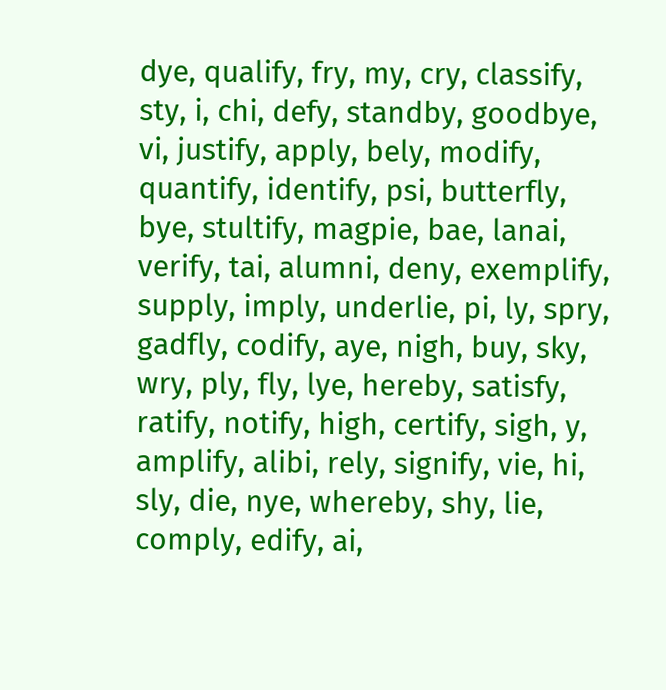dye, qualify, fry, my, cry, classify, sty, i, chi, defy, standby, goodbye, vi, justify, apply, bely, modify, quantify, identify, psi, butterfly, bye, stultify, magpie, bae, lanai, verify, tai, alumni, deny, exemplify, supply, imply, underlie, pi, ly, spry, gadfly, codify, aye, nigh, buy, sky, wry, ply, fly, lye, hereby, satisfy, ratify, notify, high, certify, sigh, y, amplify, alibi, rely, signify, vie, hi, sly, die, nye, whereby, shy, lie, comply, edify, ai,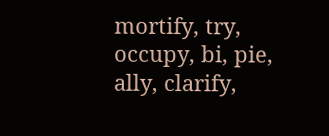mortify, try, occupy, bi, pie, ally, clarify,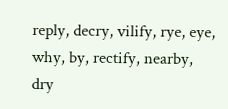reply, decry, vilify, rye, eye, why, by, rectify, nearby, dry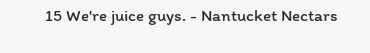15 We're juice guys. - Nantucket Nectars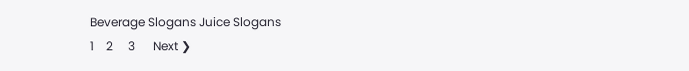Beverage Slogans Juice Slogans
1    2     3      Next ❯